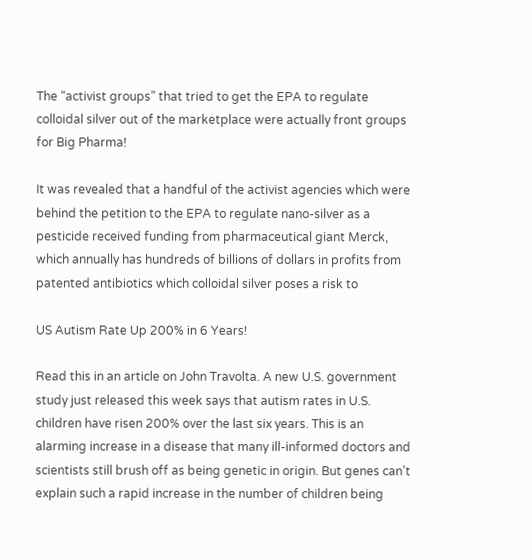The “activist groups” that tried to get the EPA to regulate colloidal silver out of the marketplace were actually front groups for Big Pharma!

It was revealed that a handful of the activist agencies which were behind the petition to the EPA to regulate nano-silver as a pesticide received funding from pharmaceutical giant Merck, which annually has hundreds of billions of dollars in profits from patented antibiotics which colloidal silver poses a risk to

US Autism Rate Up 200% in 6 Years!

Read this in an article on John Travolta. A new U.S. government study just released this week says that autism rates in U.S. children have risen 200% over the last six years. This is an alarming increase in a disease that many ill-informed doctors and scientists still brush off as being genetic in origin. But genes can’t explain such a rapid increase in the number of children being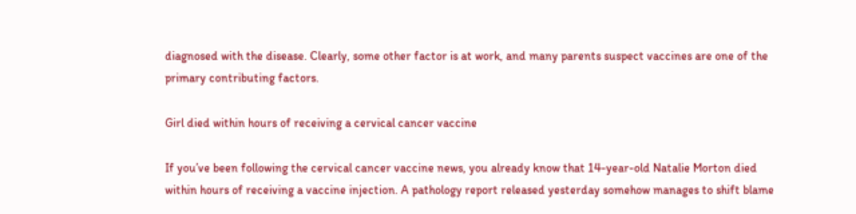diagnosed with the disease. Clearly, some other factor is at work, and many parents suspect vaccines are one of the primary contributing factors.

Girl died within hours of receiving a cervical cancer vaccine

If you’ve been following the cervical cancer vaccine news, you already know that 14-year-old Natalie Morton died within hours of receiving a vaccine injection. A pathology report released yesterday somehow manages to shift blame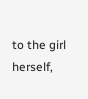to the girl herself,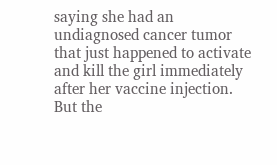saying she had an undiagnosed cancer tumor that just happened to activate and kill the girl immediately after her vaccine injection. But the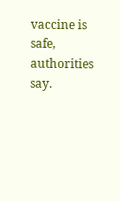vaccine is safe, authorities say.